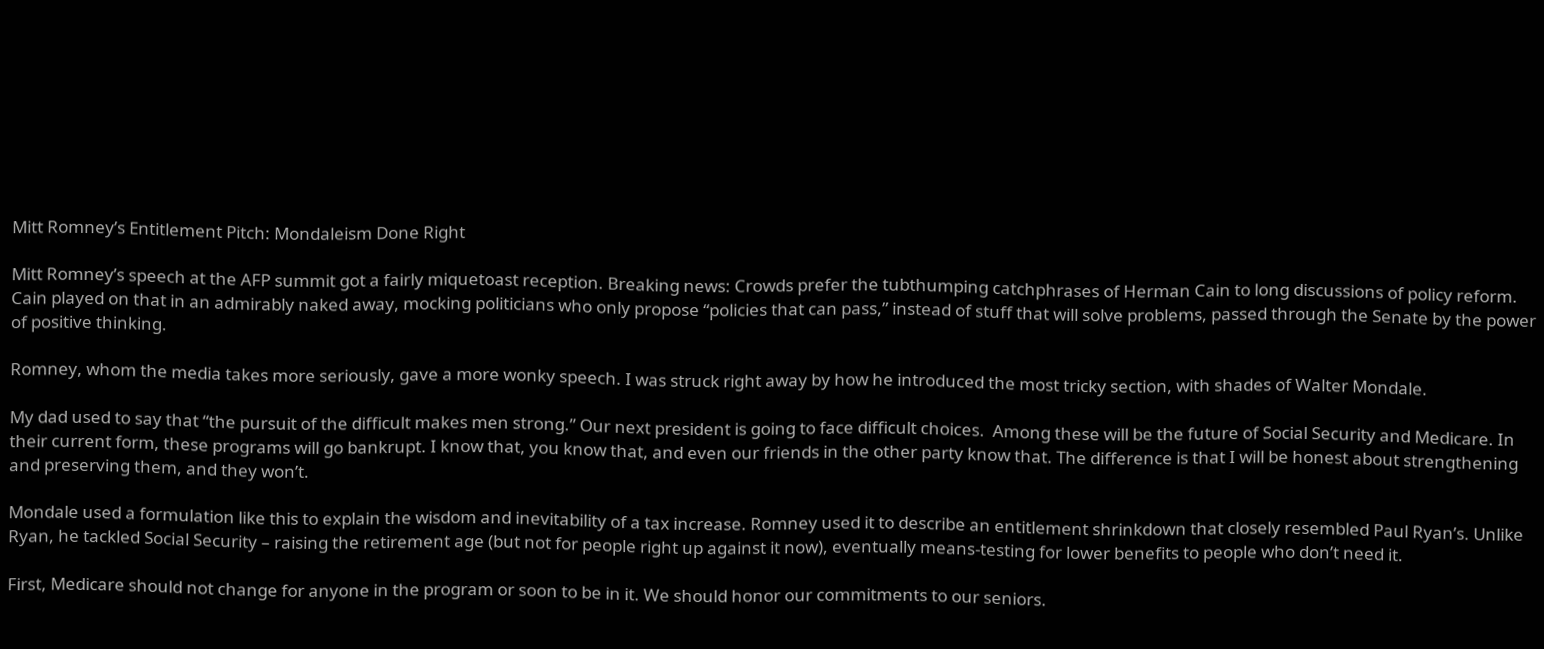Mitt Romney’s Entitlement Pitch: Mondaleism Done Right

Mitt Romney’s speech at the AFP summit got a fairly miquetoast reception. Breaking news: Crowds prefer the tubthumping catchphrases of Herman Cain to long discussions of policy reform. Cain played on that in an admirably naked away, mocking politicians who only propose “policies that can pass,” instead of stuff that will solve problems, passed through the Senate by the power of positive thinking.

Romney, whom the media takes more seriously, gave a more wonky speech. I was struck right away by how he introduced the most tricky section, with shades of Walter Mondale.

My dad used to say that “the pursuit of the difficult makes men strong.” Our next president is going to face difficult choices.  Among these will be the future of Social Security and Medicare. In their current form, these programs will go bankrupt. I know that, you know that, and even our friends in the other party know that. The difference is that I will be honest about strengthening and preserving them, and they won’t.

Mondale used a formulation like this to explain the wisdom and inevitability of a tax increase. Romney used it to describe an entitlement shrinkdown that closely resembled Paul Ryan’s. Unlike Ryan, he tackled Social Security – raising the retirement age (but not for people right up against it now), eventually means-testing for lower benefits to people who don’t need it.

First, Medicare should not change for anyone in the program or soon to be in it. We should honor our commitments to our seniors.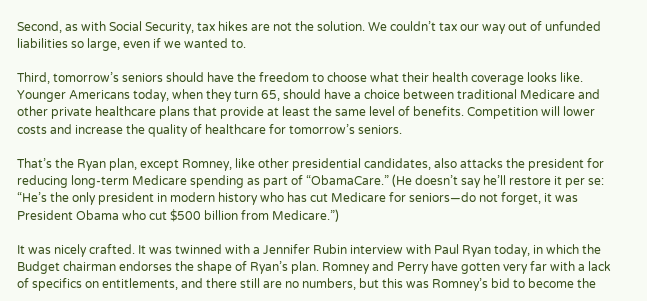Second, as with Social Security, tax hikes are not the solution. We couldn’t tax our way out of unfunded liabilities so large, even if we wanted to.

Third, tomorrow’s seniors should have the freedom to choose what their health coverage looks like. Younger Americans today, when they turn 65, should have a choice between traditional Medicare and other private healthcare plans that provide at least the same level of benefits. Competition will lower costs and increase the quality of healthcare for tomorrow’s seniors.

That’s the Ryan plan, except Romney, like other presidential candidates, also attacks the president for reducing long-term Medicare spending as part of “ObamaCare.” (He doesn’t say he’ll restore it per se: “He’s the only president in modern history who has cut Medicare for seniors—do not forget, it was President Obama who cut $500 billion from Medicare.”)

It was nicely crafted. It was twinned with a Jennifer Rubin interview with Paul Ryan today, in which the Budget chairman endorses the shape of Ryan’s plan. Romney and Perry have gotten very far with a lack of specifics on entitlements, and there still are no numbers, but this was Romney’s bid to become the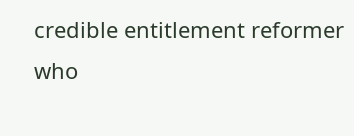credible entitlement reformer who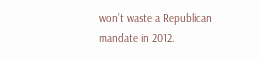won’t waste a Republican mandate in 2012.